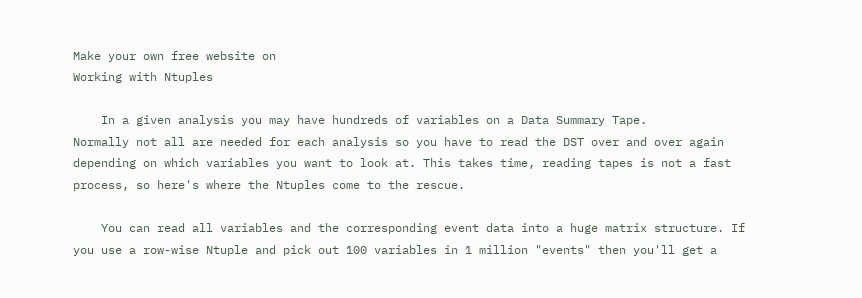Make your own free website on
Working with Ntuples

    In a given analysis you may have hundreds of variables on a Data Summary Tape.
Normally not all are needed for each analysis so you have to read the DST over and over again
depending on which variables you want to look at. This takes time, reading tapes is not a fast
process, so here's where the Ntuples come to the rescue.

    You can read all variables and the corresponding event data into a huge matrix structure. If
you use a row-wise Ntuple and pick out 100 variables in 1 million "events" then you'll get a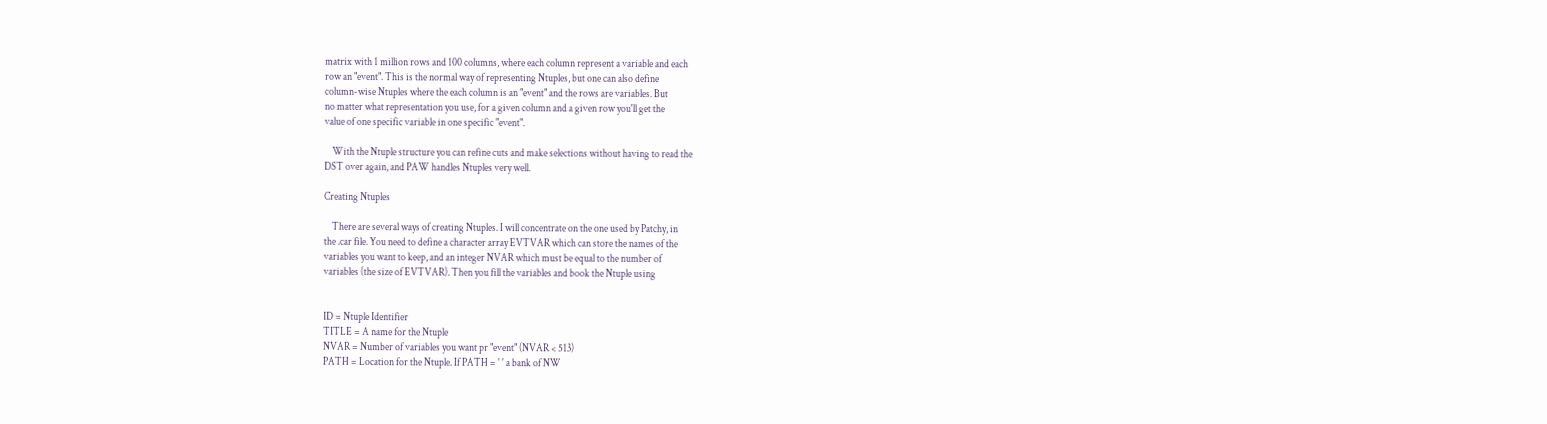matrix with 1 million rows and 100 columns, where each column represent a variable and each
row an "event". This is the normal way of representing Ntuples, but one can also define
column-wise Ntuples where the each column is an "event" and the rows are variables. But
no matter what representation you use, for a given column and a given row you'll get the
value of one specific variable in one specific "event".

    With the Ntuple structure you can refine cuts and make selections without having to read the
DST over again, and PAW handles Ntuples very well.

Creating Ntuples

    There are several ways of creating Ntuples. I will concentrate on the one used by Patchy, in
the .car file. You need to define a character array EVTVAR which can store the names of the
variables you want to keep, and an integer NVAR which must be equal to the number of
variables (the size of EVTVAR). Then you fill the variables and book the Ntuple using


ID = Ntuple Identifier
TITLE = A name for the Ntuple
NVAR = Number of variables you want pr "event" (NVAR < 513)
PATH = Location for the Ntuple. If PATH = ' ' a bank of NW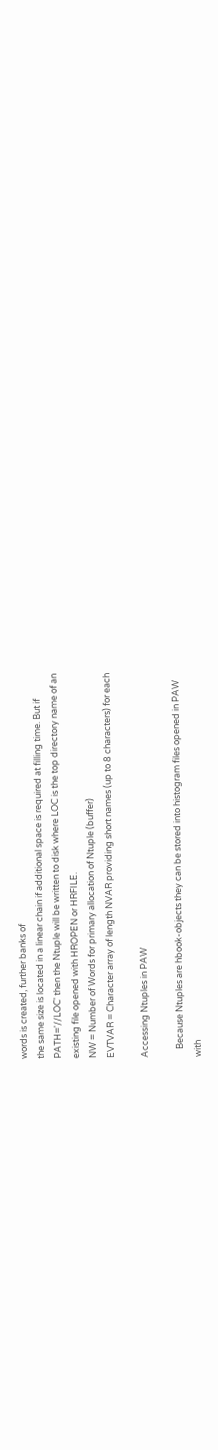words is created, further banks of
the same size is located in a linear chain if additional space is required at filling time. But if
PATH='//LOC' then the Ntuple will be written to disk where LOC is the top directory name of an
existing file opened with HROPEN or HRFILE.
NW = Number of Words for primary allocation of Ntuple (buffer)
EVTVAR = Character array of length NVAR providing short names (up to 8 characters) for each

Accessing Ntuples in PAW

    Because Ntuples are hbook-objects they can be stored into histogram files opened in PAW
with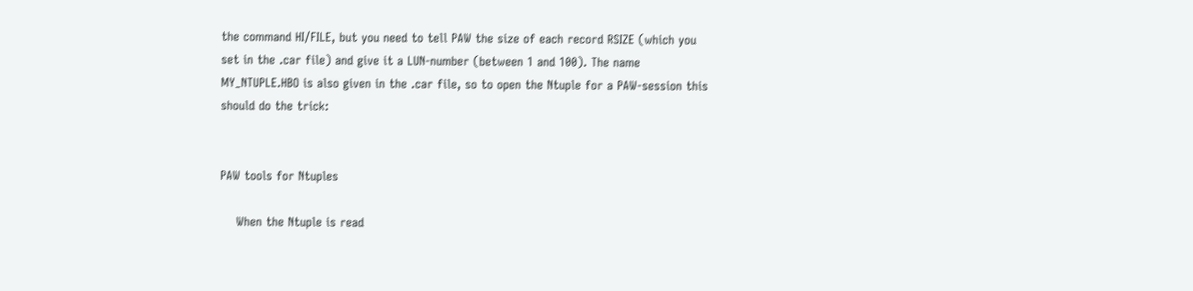the command HI/FILE, but you need to tell PAW the size of each record RSIZE (which you
set in the .car file) and give it a LUN-number (between 1 and 100). The name
MY_NTUPLE.HBO is also given in the .car file, so to open the Ntuple for a PAW-session this
should do the trick:


PAW tools for Ntuples

    When the Ntuple is read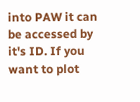into PAW it can be accessed by it's ID. If you want to plot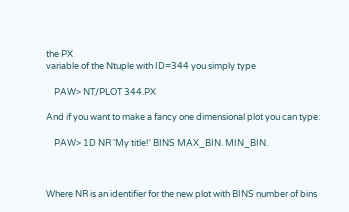the PX
variable of the Ntuple with ID=344 you simply type

    PAW> NT/PLOT 344.PX

And if you want to make a fancy one dimensional plot you can type:

    PAW> 1D NR 'My title!' BINS MAX_BIN. MIN_BIN.



Where NR is an identifier for the new plot with BINS number of bins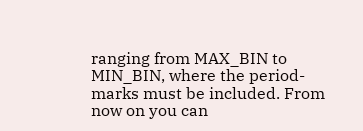ranging from MAX_BIN to
MIN_BIN, where the period-marks must be included. From now on you can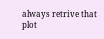always retrive that
plot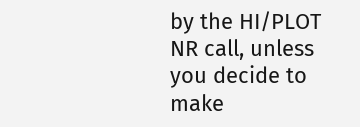by the HI/PLOT NR call, unless you decide to make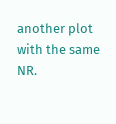another plot with the same NR.